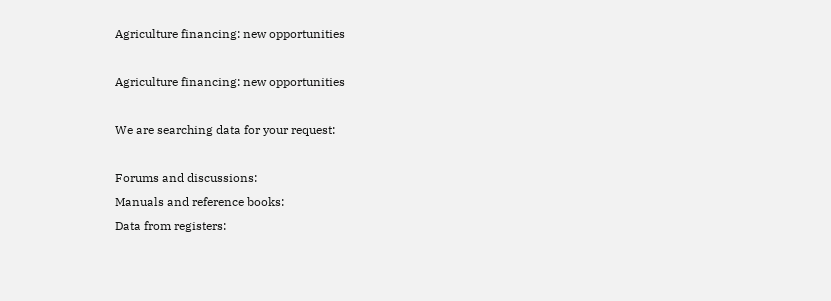Agriculture financing: new opportunities

Agriculture financing: new opportunities

We are searching data for your request:

Forums and discussions:
Manuals and reference books:
Data from registers: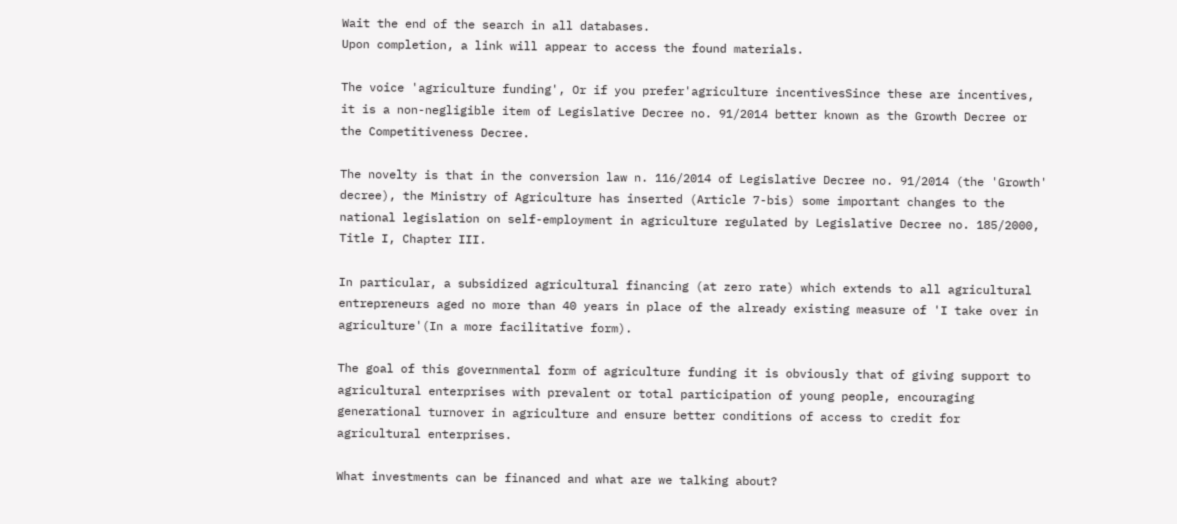Wait the end of the search in all databases.
Upon completion, a link will appear to access the found materials.

The voice 'agriculture funding', Or if you prefer'agriculture incentivesSince these are incentives, it is a non-negligible item of Legislative Decree no. 91/2014 better known as the Growth Decree or the Competitiveness Decree.

The novelty is that in the conversion law n. 116/2014 of Legislative Decree no. 91/2014 (the 'Growth' decree), the Ministry of Agriculture has inserted (Article 7-bis) some important changes to the national legislation on self-employment in agriculture regulated by Legislative Decree no. 185/2000, Title I, Chapter III.

In particular, a subsidized agricultural financing (at zero rate) which extends to all agricultural entrepreneurs aged no more than 40 years in place of the already existing measure of 'I take over in agriculture'(In a more facilitative form).

The goal of this governmental form of agriculture funding it is obviously that of giving support to agricultural enterprises with prevalent or total participation of young people, encouraging generational turnover in agriculture and ensure better conditions of access to credit for agricultural enterprises.

What investments can be financed and what are we talking about?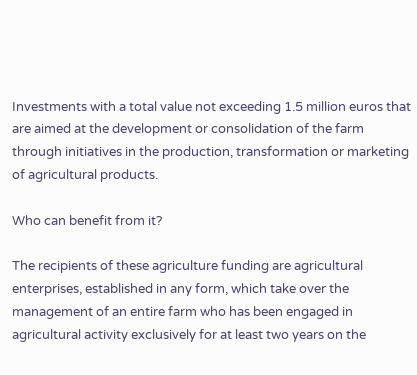Investments with a total value not exceeding 1.5 million euros that are aimed at the development or consolidation of the farm through initiatives in the production, transformation or marketing of agricultural products.

Who can benefit from it?

The recipients of these agriculture funding are agricultural enterprises, established in any form, which take over the management of an entire farm who has been engaged in agricultural activity exclusively for at least two years on the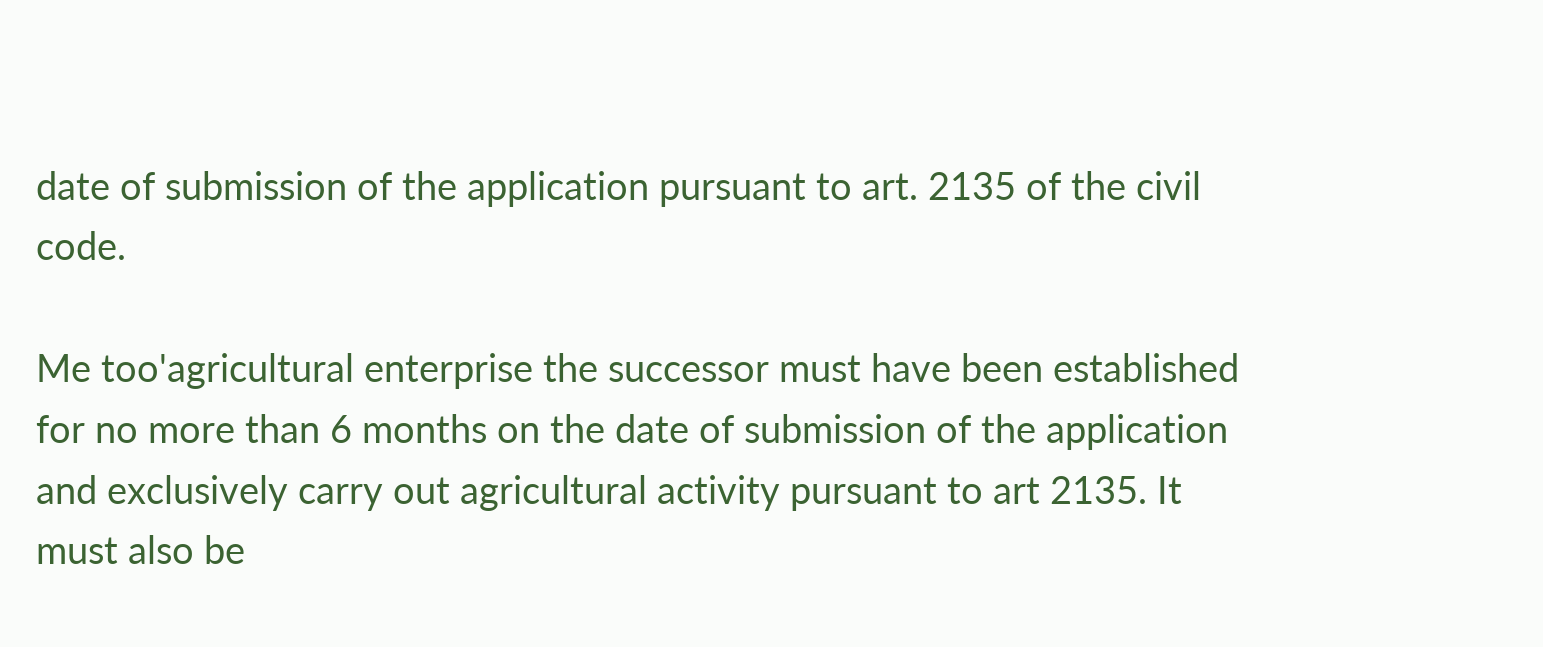date of submission of the application pursuant to art. 2135 of the civil code.

Me too'agricultural enterprise the successor must have been established for no more than 6 months on the date of submission of the application and exclusively carry out agricultural activity pursuant to art 2135. It must also be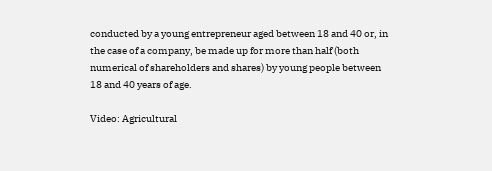conducted by a young entrepreneur aged between 18 and 40 or, in the case of a company, be made up for more than half (both numerical of shareholders and shares) by young people between 18 and 40 years of age.

Video: Agricultural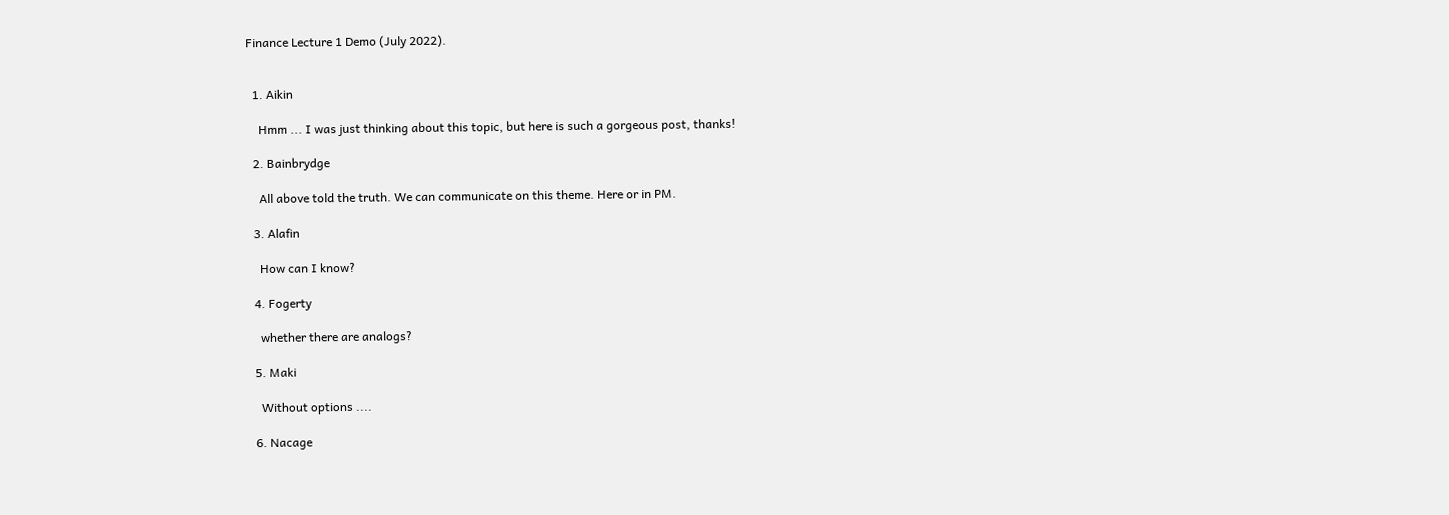Finance Lecture 1 Demo (July 2022).


  1. Aikin

    Hmm ... I was just thinking about this topic, but here is such a gorgeous post, thanks!

  2. Bainbrydge

    All above told the truth. We can communicate on this theme. Here or in PM.

  3. Alafin

    How can I know?

  4. Fogerty

    whether there are analogs?

  5. Maki

    Without options ....

  6. Nacage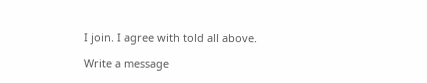I join. I agree with told all above.

Write a message